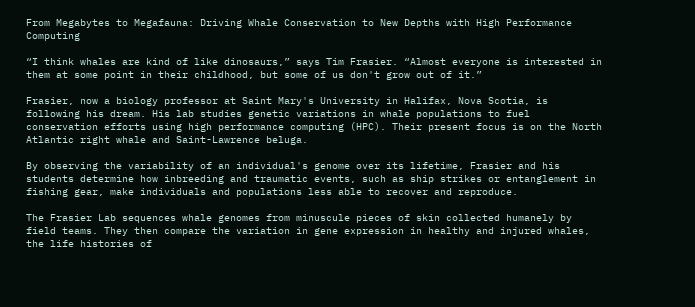From Megabytes to Megafauna: Driving Whale Conservation to New Depths with High Performance Computing

“I think whales are kind of like dinosaurs,” says Tim Frasier. “Almost everyone is interested in them at some point in their childhood, but some of us don't grow out of it.”

Frasier, now a biology professor at Saint Mary's University in Halifax, Nova Scotia, is following his dream. His lab studies genetic variations in whale populations to fuel conservation efforts using high performance computing (HPC). Their present focus is on the North Atlantic right whale and Saint-Lawrence beluga.

By observing the variability of an individual's genome over its lifetime, Frasier and his students determine how inbreeding and traumatic events, such as ship strikes or entanglement in fishing gear, make individuals and populations less able to recover and reproduce.

The Frasier Lab sequences whale genomes from minuscule pieces of skin collected humanely by field teams. They then compare the variation in gene expression in healthy and injured whales, the life histories of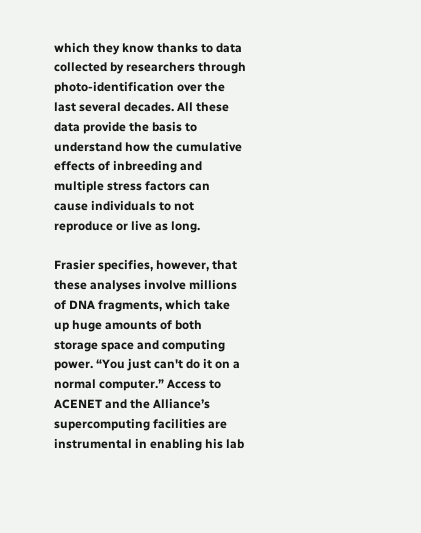which they know thanks to data collected by researchers through photo-identification over the last several decades. All these data provide the basis to understand how the cumulative effects of inbreeding and multiple stress factors can cause individuals to not reproduce or live as long.

Frasier specifies, however, that these analyses involve millions of DNA fragments, which take up huge amounts of both storage space and computing power. “You just can't do it on a normal computer.” Access to ACENET and the Alliance’s supercomputing facilities are instrumental in enabling his lab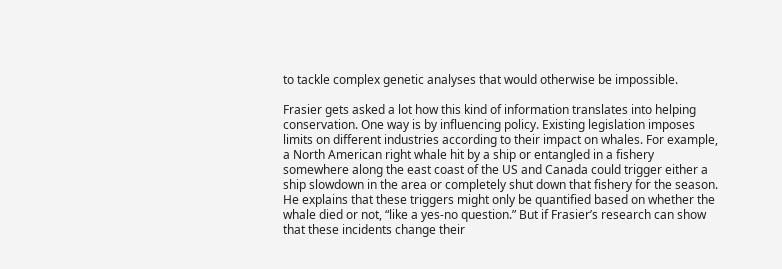to tackle complex genetic analyses that would otherwise be impossible.

Frasier gets asked a lot how this kind of information translates into helping conservation. One way is by influencing policy. Existing legislation imposes limits on different industries according to their impact on whales. For example, a North American right whale hit by a ship or entangled in a fishery somewhere along the east coast of the US and Canada could trigger either a ship slowdown in the area or completely shut down that fishery for the season. He explains that these triggers might only be quantified based on whether the whale died or not, “like a yes-no question.” But if Frasier’s research can show that these incidents change their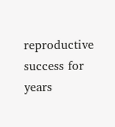reproductive success for years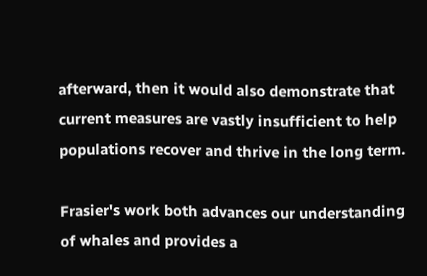afterward, then it would also demonstrate that current measures are vastly insufficient to help populations recover and thrive in the long term.

Frasier's work both advances our understanding of whales and provides a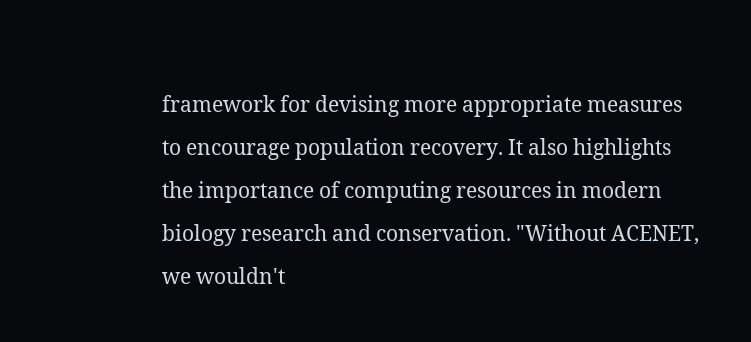framework for devising more appropriate measures to encourage population recovery. It also highlights the importance of computing resources in modern biology research and conservation. "Without ACENET, we wouldn't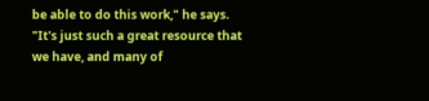be able to do this work," he says. "It's just such a great resource that we have, and many of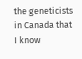the geneticists in Canada that I know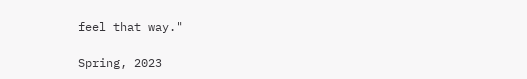feel that way."

Spring, 2023